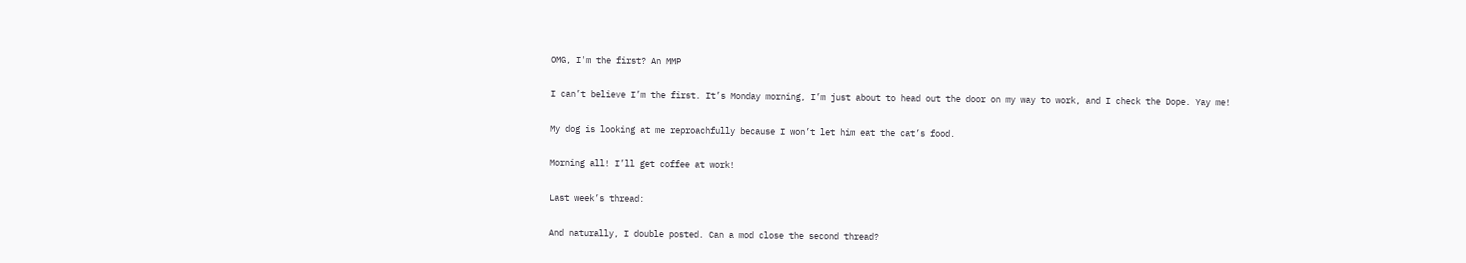OMG, I'm the first? An MMP

I can’t believe I’m the first. It’s Monday morning, I’m just about to head out the door on my way to work, and I check the Dope. Yay me!

My dog is looking at me reproachfully because I won’t let him eat the cat’s food.

Morning all! I’ll get coffee at work!

Last week’s thread:

And naturally, I double posted. Can a mod close the second thread?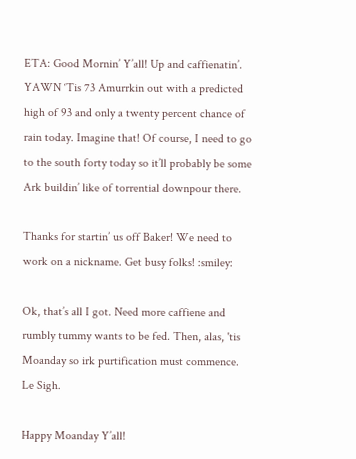ETA: Good Mornin’ Y’all! Up and caffienatin’. YAWN ‘Tis 73 Amurrkin out with a predicted high of 93 and only a twenty percent chance of rain today. Imagine that! Of course, I need to go to the south forty today so it’ll probably be some Ark buildin’ like of torrential downpour there.

Thanks for startin’ us off Baker! We need to work on a nickname. Get busy folks! :smiley:

Ok, that’s all I got. Need more caffiene and rumbly tummy wants to be fed. Then, alas, 'tis Moanday so irk purtification must commence. Le Sigh.

Happy Moanday Y’all!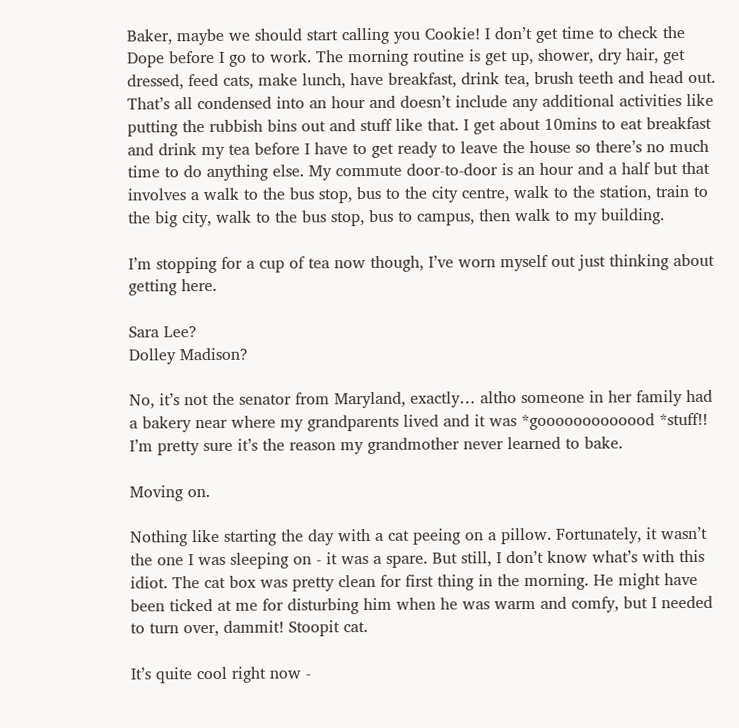Baker, maybe we should start calling you Cookie! I don’t get time to check the Dope before I go to work. The morning routine is get up, shower, dry hair, get dressed, feed cats, make lunch, have breakfast, drink tea, brush teeth and head out. That’s all condensed into an hour and doesn’t include any additional activities like putting the rubbish bins out and stuff like that. I get about 10mins to eat breakfast and drink my tea before I have to get ready to leave the house so there’s no much time to do anything else. My commute door-to-door is an hour and a half but that involves a walk to the bus stop, bus to the city centre, walk to the station, train to the big city, walk to the bus stop, bus to campus, then walk to my building.

I’m stopping for a cup of tea now though, I’ve worn myself out just thinking about getting here.

Sara Lee?
Dolley Madison?

No, it’s not the senator from Maryland, exactly… altho someone in her family had a bakery near where my grandparents lived and it was *gooooooooooood *stuff!! I’m pretty sure it’s the reason my grandmother never learned to bake.

Moving on.

Nothing like starting the day with a cat peeing on a pillow. Fortunately, it wasn’t the one I was sleeping on - it was a spare. But still, I don’t know what’s with this idiot. The cat box was pretty clean for first thing in the morning. He might have been ticked at me for disturbing him when he was warm and comfy, but I needed to turn over, dammit! Stoopit cat.

It’s quite cool right now -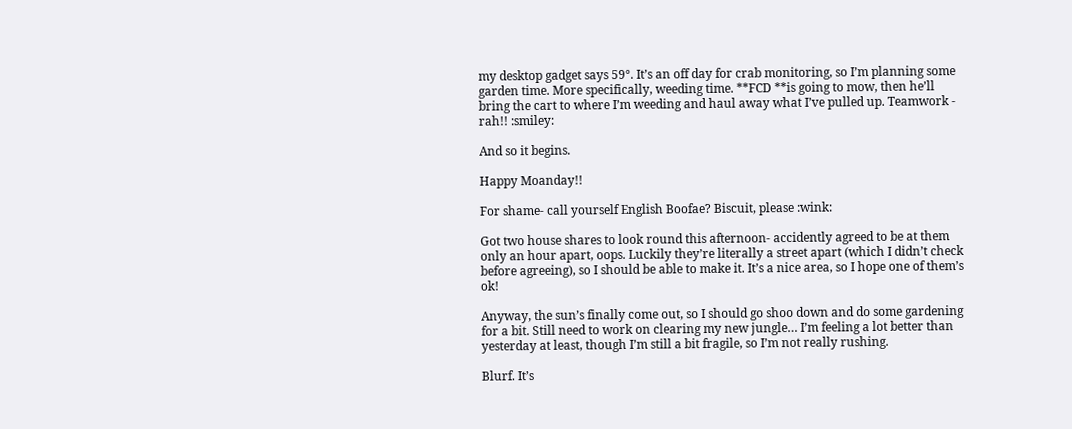my desktop gadget says 59°. It’s an off day for crab monitoring, so I’m planning some garden time. More specifically, weeding time. **FCD **is going to mow, then he’ll bring the cart to where I’m weeding and haul away what I’ve pulled up. Teamwork - rah!! :smiley:

And so it begins.

Happy Moanday!!

For shame- call yourself English Boofae? Biscuit, please :wink:

Got two house shares to look round this afternoon- accidently agreed to be at them only an hour apart, oops. Luckily they’re literally a street apart (which I didn’t check before agreeing), so I should be able to make it. It’s a nice area, so I hope one of them’s ok!

Anyway, the sun’s finally come out, so I should go shoo down and do some gardening for a bit. Still need to work on clearing my new jungle… I’m feeling a lot better than yesterday at least, though I’m still a bit fragile, so I’m not really rushing.

Blurf. It’s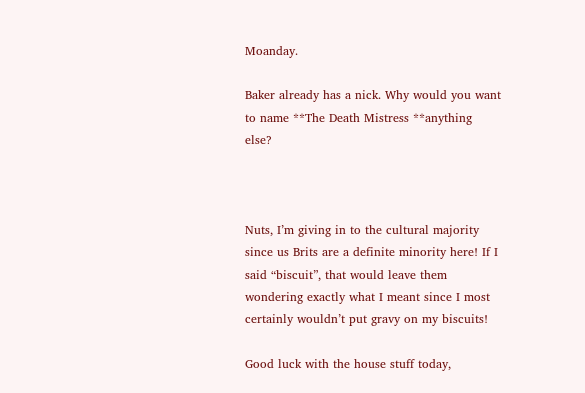Moanday.

Baker already has a nick. Why would you want to name **The Death Mistress **anything else?



Nuts, I’m giving in to the cultural majority since us Brits are a definite minority here! If I said “biscuit”, that would leave them wondering exactly what I meant since I most certainly wouldn’t put gravy on my biscuits!

Good luck with the house stuff today,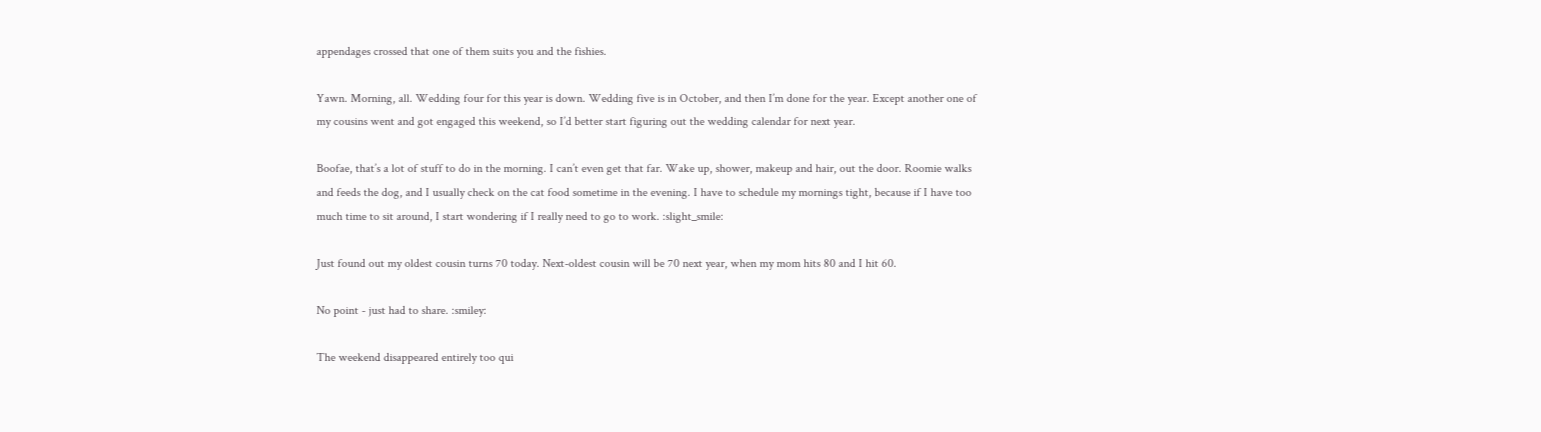appendages crossed that one of them suits you and the fishies.

Yawn. Morning, all. Wedding four for this year is down. Wedding five is in October, and then I’m done for the year. Except another one of my cousins went and got engaged this weekend, so I’d better start figuring out the wedding calendar for next year.

Boofae, that’s a lot of stuff to do in the morning. I can’t even get that far. Wake up, shower, makeup and hair, out the door. Roomie walks and feeds the dog, and I usually check on the cat food sometime in the evening. I have to schedule my mornings tight, because if I have too much time to sit around, I start wondering if I really need to go to work. :slight_smile:

Just found out my oldest cousin turns 70 today. Next-oldest cousin will be 70 next year, when my mom hits 80 and I hit 60.

No point - just had to share. :smiley:

The weekend disappeared entirely too qui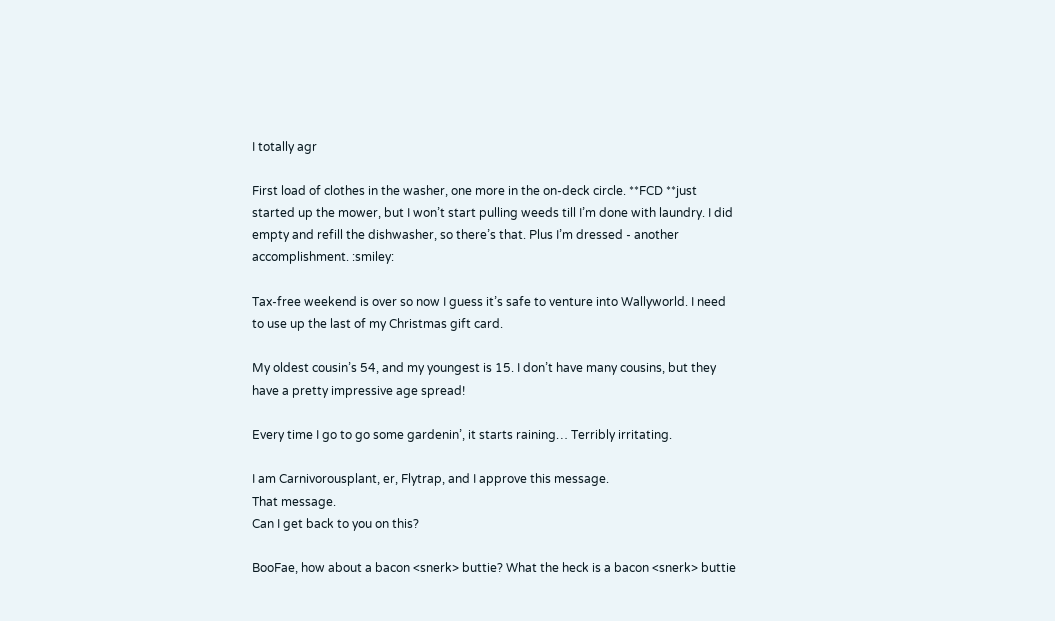I totally agr

First load of clothes in the washer, one more in the on-deck circle. **FCD **just started up the mower, but I won’t start pulling weeds till I’m done with laundry. I did empty and refill the dishwasher, so there’s that. Plus I’m dressed - another accomplishment. :smiley:

Tax-free weekend is over so now I guess it’s safe to venture into Wallyworld. I need to use up the last of my Christmas gift card.

My oldest cousin’s 54, and my youngest is 15. I don’t have many cousins, but they have a pretty impressive age spread!

Every time I go to go some gardenin’, it starts raining… Terribly irritating.

I am Carnivorousplant, er, Flytrap, and I approve this message.
That message.
Can I get back to you on this?

BooFae, how about a bacon <snerk> buttie? What the heck is a bacon <snerk> buttie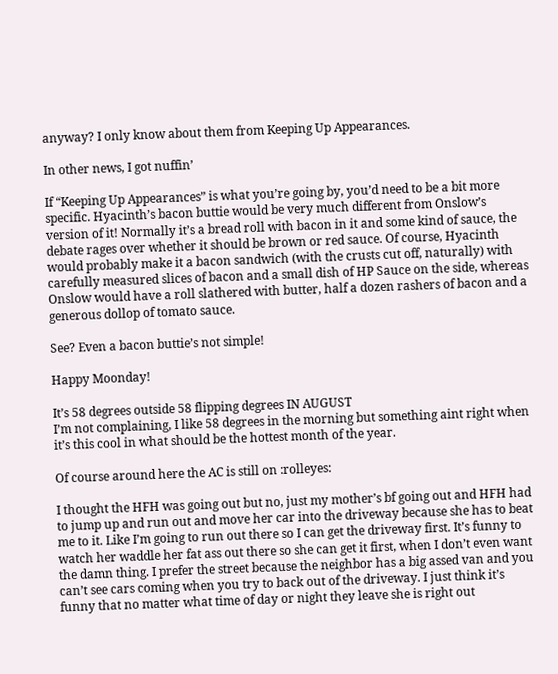anyway? I only know about them from Keeping Up Appearances.

In other news, I got nuffin’

If “Keeping Up Appearances” is what you’re going by, you’d need to be a bit more specific. Hyacinth’s bacon buttie would be very much different from Onslow’s version of it! Normally it’s a bread roll with bacon in it and some kind of sauce, the debate rages over whether it should be brown or red sauce. Of course, Hyacinth would probably make it a bacon sandwich (with the crusts cut off, naturally) with carefully measured slices of bacon and a small dish of HP Sauce on the side, whereas Onslow would have a roll slathered with butter, half a dozen rashers of bacon and a generous dollop of tomato sauce.

See? Even a bacon buttie’s not simple!

Happy Moonday!

It’s 58 degrees outside 58 flipping degrees IN AUGUST
I’m not complaining, I like 58 degrees in the morning but something aint right when it’s this cool in what should be the hottest month of the year.

Of course around here the AC is still on :rolleyes:

I thought the HFH was going out but no, just my mother’s bf going out and HFH had to jump up and run out and move her car into the driveway because she has to beat me to it. Like I’m going to run out there so I can get the driveway first. It’s funny to watch her waddle her fat ass out there so she can get it first, when I don’t even want the damn thing. I prefer the street because the neighbor has a big assed van and you can’t see cars coming when you try to back out of the driveway. I just think it’s funny that no matter what time of day or night they leave she is right out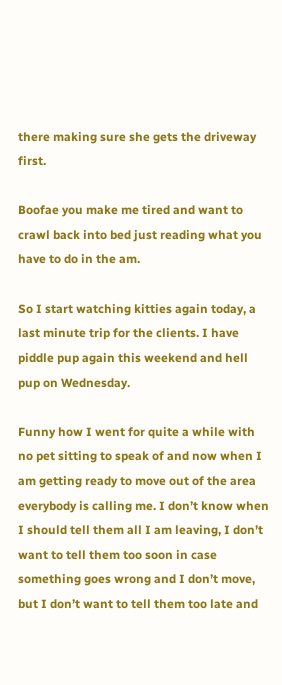there making sure she gets the driveway first.

Boofae you make me tired and want to crawl back into bed just reading what you have to do in the am.

So I start watching kitties again today, a last minute trip for the clients. I have piddle pup again this weekend and hell pup on Wednesday.

Funny how I went for quite a while with no pet sitting to speak of and now when I am getting ready to move out of the area everybody is calling me. I don’t know when I should tell them all I am leaving, I don’t want to tell them too soon in case something goes wrong and I don’t move, but I don’t want to tell them too late and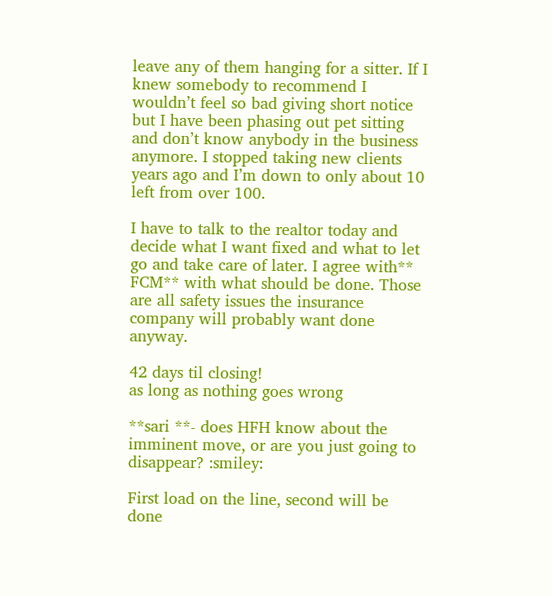leave any of them hanging for a sitter. If I knew somebody to recommend I wouldn’t feel so bad giving short notice but I have been phasing out pet sitting and don’t know anybody in the business anymore. I stopped taking new clients years ago and I’m down to only about 10 left from over 100.

I have to talk to the realtor today and decide what I want fixed and what to let go and take care of later. I agree with** FCM** with what should be done. Those are all safety issues the insurance company will probably want done anyway.

42 days til closing!
as long as nothing goes wrong

**sari **- does HFH know about the imminent move, or are you just going to disappear? :smiley:

First load on the line, second will be done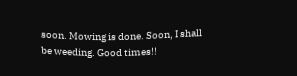soon. Mowing is done. Soon, I shall be weeding. Good times!!